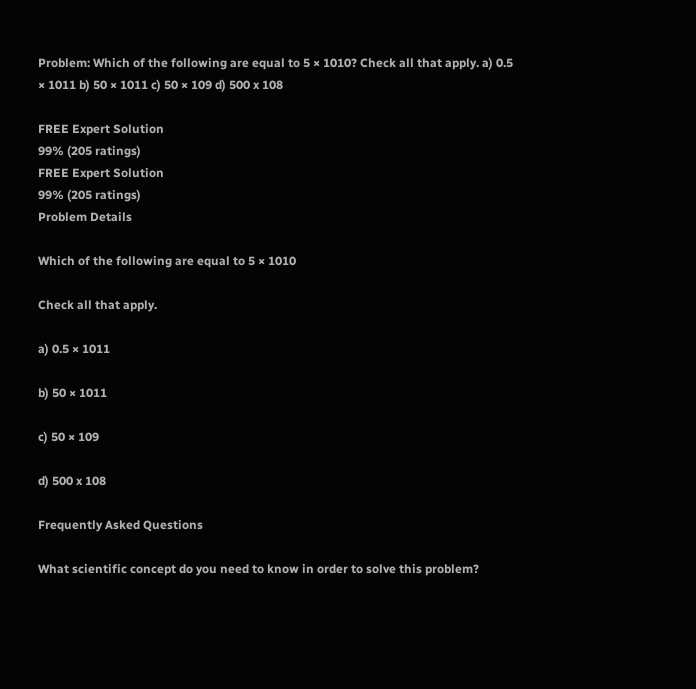Problem: Which of the following are equal to 5 × 1010? Check all that apply. a) 0.5 × 1011 b) 50 × 1011 c) 50 × 109 d) 500 x 108

FREE Expert Solution
99% (205 ratings)
FREE Expert Solution
99% (205 ratings)
Problem Details

Which of the following are equal to 5 × 1010

Check all that apply.

a) 0.5 × 1011

b) 50 × 1011

c) 50 × 109

d) 500 x 108

Frequently Asked Questions

What scientific concept do you need to know in order to solve this problem?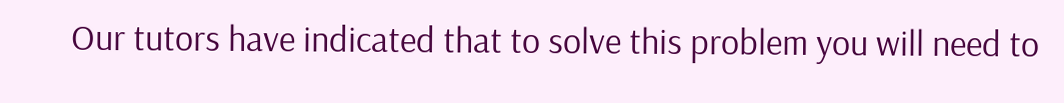Our tutors have indicated that to solve this problem you will need to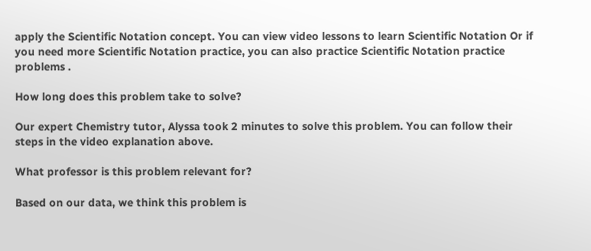apply the Scientific Notation concept. You can view video lessons to learn Scientific Notation Or if you need more Scientific Notation practice, you can also practice Scientific Notation practice problems .

How long does this problem take to solve?

Our expert Chemistry tutor, Alyssa took 2 minutes to solve this problem. You can follow their steps in the video explanation above.

What professor is this problem relevant for?

Based on our data, we think this problem is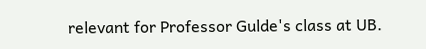relevant for Professor Gulde's class at UB.